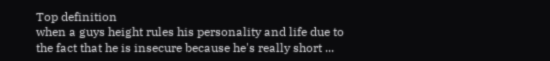Top definition
when a guys height rules his personality and life due to the fact that he is insecure because he's really short ...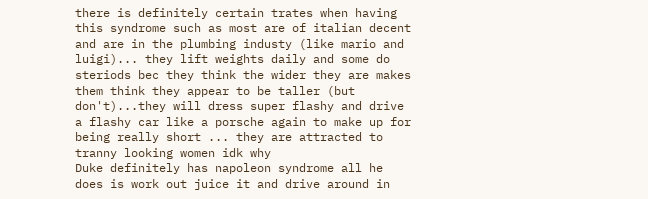there is definitely certain trates when having this syndrome such as most are of italian decent and are in the plumbing industy (like mario and luigi)... they lift weights daily and some do steriods bec they think the wider they are makes them think they appear to be taller (but don't)...they will dress super flashy and drive a flashy car like a porsche again to make up for being really short ... they are attracted to tranny looking women idk why
Duke definitely has napoleon syndrome all he does is work out juice it and drive around in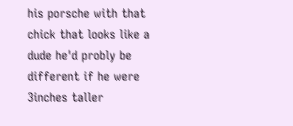his porsche with that chick that looks like a dude he'd probly be different if he were 3inches taller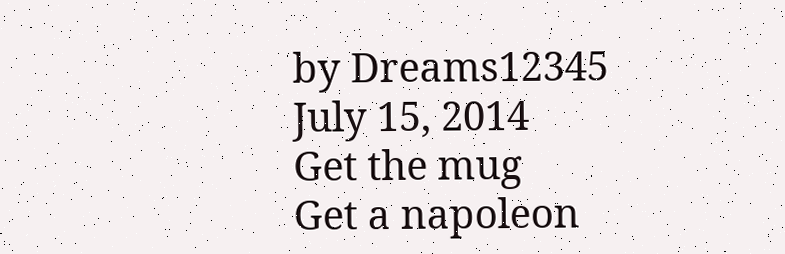by Dreams12345 July 15, 2014
Get the mug
Get a napoleon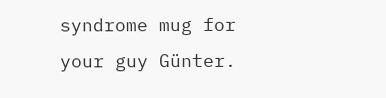syndrome mug for your guy Günter.